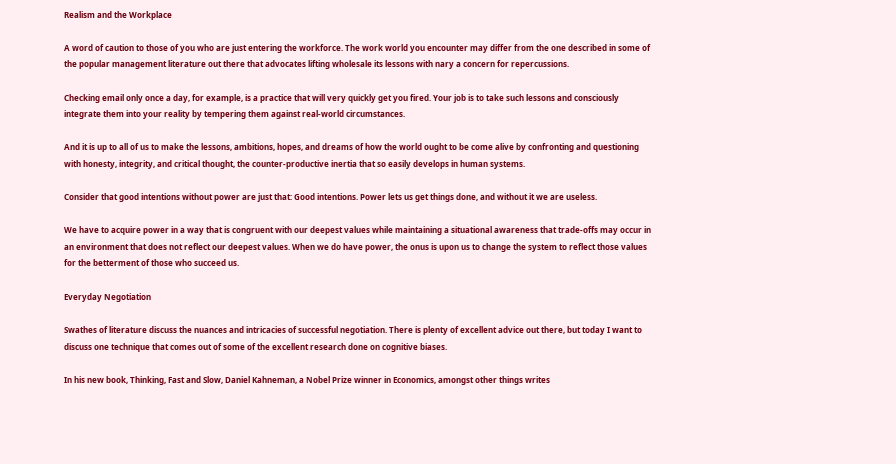Realism and the Workplace

A word of caution to those of you who are just entering the workforce. The work world you encounter may differ from the one described in some of the popular management literature out there that advocates lifting wholesale its lessons with nary a concern for repercussions.

Checking email only once a day, for example, is a practice that will very quickly get you fired. Your job is to take such lessons and consciously integrate them into your reality by tempering them against real-world circumstances.

And it is up to all of us to make the lessons, ambitions, hopes, and dreams of how the world ought to be come alive by confronting and questioning with honesty, integrity, and critical thought, the counter-productive inertia that so easily develops in human systems.

Consider that good intentions without power are just that: Good intentions. Power lets us get things done, and without it we are useless.

We have to acquire power in a way that is congruent with our deepest values while maintaining a situational awareness that trade-offs may occur in an environment that does not reflect our deepest values. When we do have power, the onus is upon us to change the system to reflect those values for the betterment of those who succeed us.

Everyday Negotiation

Swathes of literature discuss the nuances and intricacies of successful negotiation. There is plenty of excellent advice out there, but today I want to discuss one technique that comes out of some of the excellent research done on cognitive biases.

In his new book, Thinking, Fast and Slow, Daniel Kahneman, a Nobel Prize winner in Economics, amongst other things writes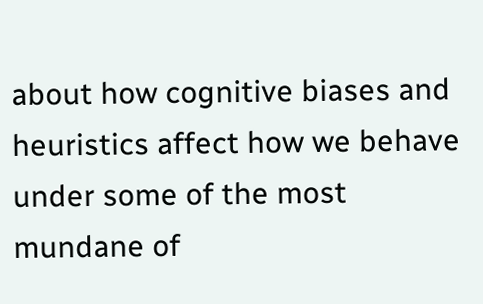about how cognitive biases and heuristics affect how we behave under some of the most mundane of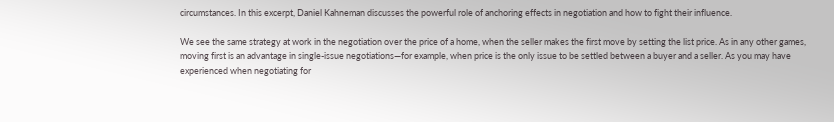circumstances. In this excerpt, Daniel Kahneman discusses the powerful role of anchoring effects in negotiation and how to fight their influence.

We see the same strategy at work in the negotiation over the price of a home, when the seller makes the first move by setting the list price. As in any other games, moving first is an advantage in single-issue negotiations—for example, when price is the only issue to be settled between a buyer and a seller. As you may have experienced when negotiating for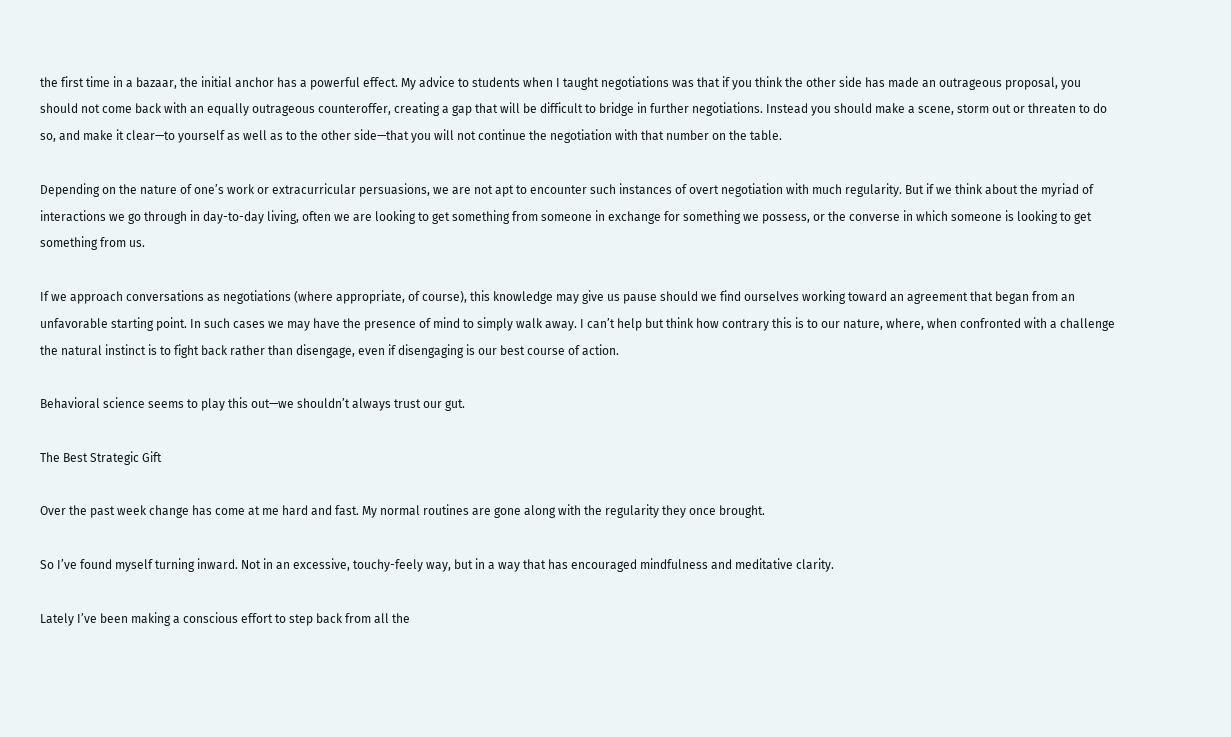the first time in a bazaar, the initial anchor has a powerful effect. My advice to students when I taught negotiations was that if you think the other side has made an outrageous proposal, you should not come back with an equally outrageous counteroffer, creating a gap that will be difficult to bridge in further negotiations. Instead you should make a scene, storm out or threaten to do so, and make it clear—to yourself as well as to the other side—that you will not continue the negotiation with that number on the table.

Depending on the nature of one’s work or extracurricular persuasions, we are not apt to encounter such instances of overt negotiation with much regularity. But if we think about the myriad of interactions we go through in day-to-day living, often we are looking to get something from someone in exchange for something we possess, or the converse in which someone is looking to get something from us.

If we approach conversations as negotiations (where appropriate, of course), this knowledge may give us pause should we find ourselves working toward an agreement that began from an unfavorable starting point. In such cases we may have the presence of mind to simply walk away. I can’t help but think how contrary this is to our nature, where, when confronted with a challenge the natural instinct is to fight back rather than disengage, even if disengaging is our best course of action.

Behavioral science seems to play this out—we shouldn’t always trust our gut.

The Best Strategic Gift

Over the past week change has come at me hard and fast. My normal routines are gone along with the regularity they once brought.

So I’ve found myself turning inward. Not in an excessive, touchy-feely way, but in a way that has encouraged mindfulness and meditative clarity.

Lately I’ve been making a conscious effort to step back from all the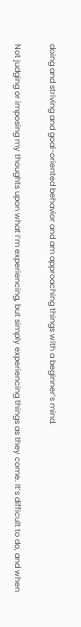doing and striving and goal-oriented behavior and am approaching things with a beginner’s mind.

Not judging or imposing my thoughts upon what I’m experiencing, but simply experiencing things as they come. It’s difficult to do, and when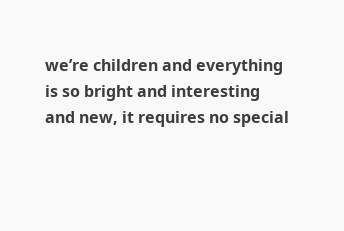we’re children and everything is so bright and interesting and new, it requires no special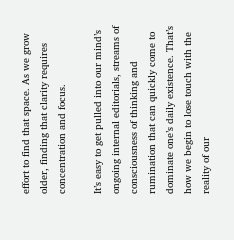effort to find that space. As we grow older, finding that clarity requires concentration and focus.

It’s easy to get pulled into our mind’s ongoing internal editorials, streams of consciousness of thinking and rumination that can quickly come to dominate one’s daily existence. That’s how we begin to lose touch with the reality of our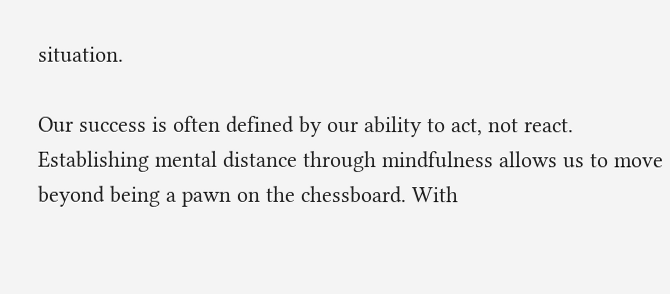situation.

Our success is often defined by our ability to act, not react. Establishing mental distance through mindfulness allows us to move beyond being a pawn on the chessboard. With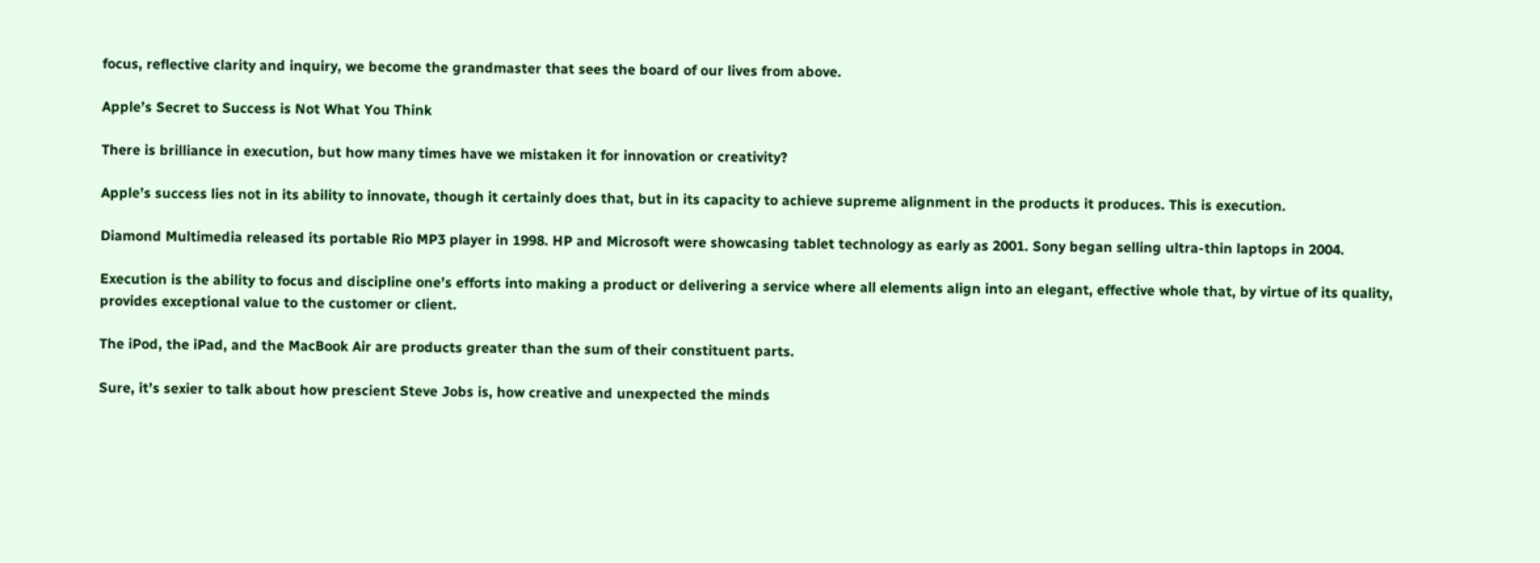focus, reflective clarity and inquiry, we become the grandmaster that sees the board of our lives from above.

Apple’s Secret to Success is Not What You Think

There is brilliance in execution, but how many times have we mistaken it for innovation or creativity?

Apple’s success lies not in its ability to innovate, though it certainly does that, but in its capacity to achieve supreme alignment in the products it produces. This is execution.

Diamond Multimedia released its portable Rio MP3 player in 1998. HP and Microsoft were showcasing tablet technology as early as 2001. Sony began selling ultra-thin laptops in 2004.

Execution is the ability to focus and discipline one’s efforts into making a product or delivering a service where all elements align into an elegant, effective whole that, by virtue of its quality, provides exceptional value to the customer or client.

The iPod, the iPad, and the MacBook Air are products greater than the sum of their constituent parts.

Sure, it’s sexier to talk about how prescient Steve Jobs is, how creative and unexpected the minds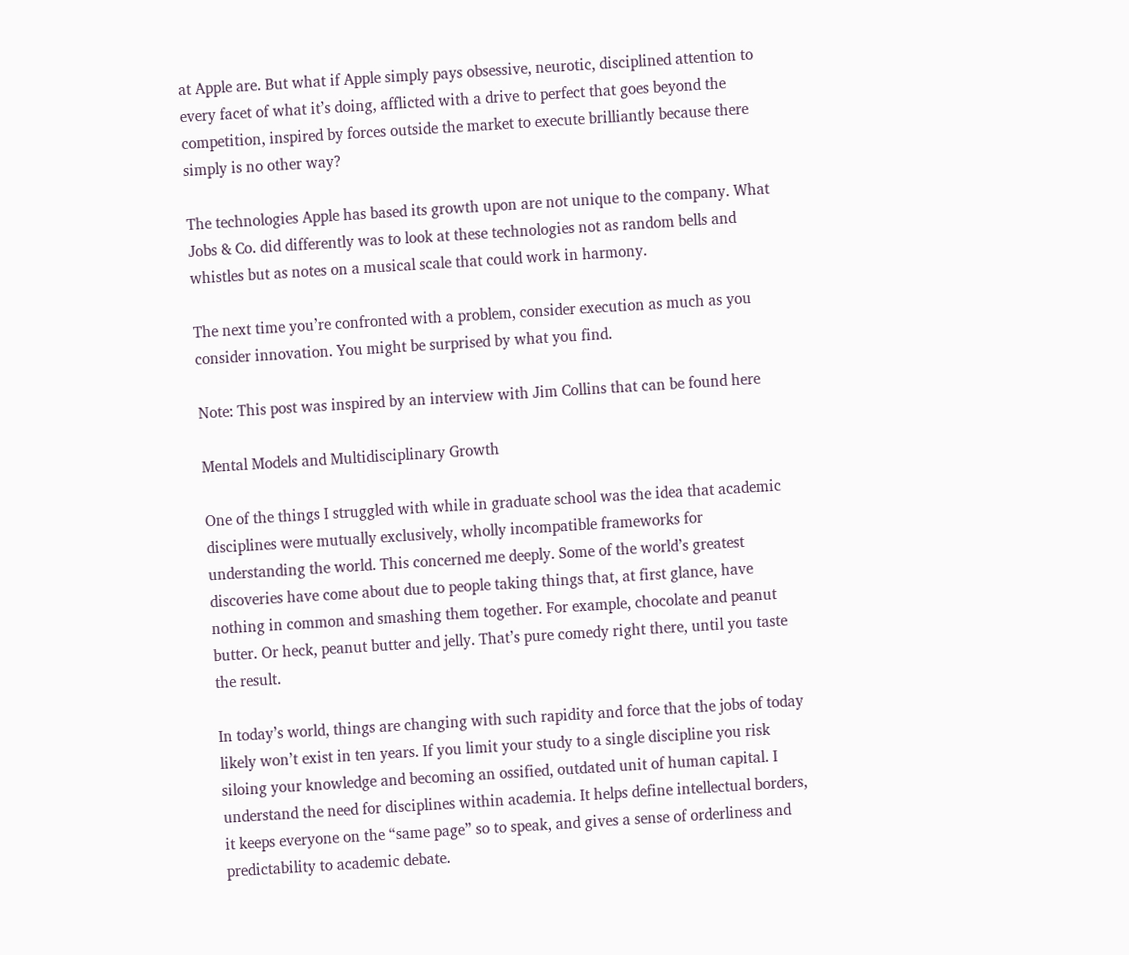at Apple are. But what if Apple simply pays obsessive, neurotic, disciplined attention to every facet of what it’s doing, afflicted with a drive to perfect that goes beyond the competition, inspired by forces outside the market to execute brilliantly because there simply is no other way?

The technologies Apple has based its growth upon are not unique to the company. What Jobs & Co. did differently was to look at these technologies not as random bells and whistles but as notes on a musical scale that could work in harmony.

The next time you’re confronted with a problem, consider execution as much as you consider innovation. You might be surprised by what you find.

Note: This post was inspired by an interview with Jim Collins that can be found here

Mental Models and Multidisciplinary Growth

One of the things I struggled with while in graduate school was the idea that academic disciplines were mutually exclusively, wholly incompatible frameworks for understanding the world. This concerned me deeply. Some of the world’s greatest discoveries have come about due to people taking things that, at first glance, have nothing in common and smashing them together. For example, chocolate and peanut butter. Or heck, peanut butter and jelly. That’s pure comedy right there, until you taste the result.

In today’s world, things are changing with such rapidity and force that the jobs of today likely won’t exist in ten years. If you limit your study to a single discipline you risk siloing your knowledge and becoming an ossified, outdated unit of human capital. I understand the need for disciplines within academia. It helps define intellectual borders, it keeps everyone on the “same page” so to speak, and gives a sense of orderliness and predictability to academic debate.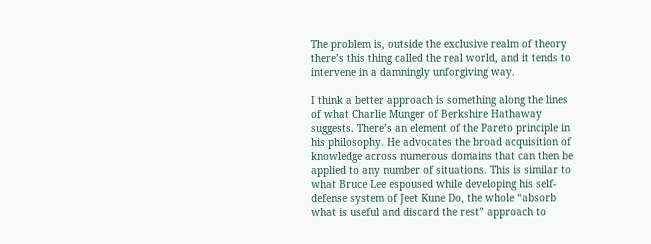The problem is, outside the exclusive realm of theory there’s this thing called the real world, and it tends to intervene in a damningly unforgiving way.

I think a better approach is something along the lines of what Charlie Munger of Berkshire Hathaway suggests. There’s an element of the Pareto principle in his philosophy. He advocates the broad acquisition of knowledge across numerous domains that can then be applied to any number of situations. This is similar to what Bruce Lee espoused while developing his self-defense system of Jeet Kune Do, the whole “absorb what is useful and discard the rest” approach to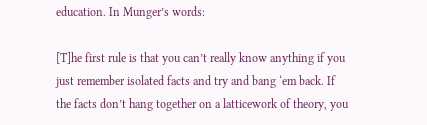education. In Munger’s words:

[T]he first rule is that you can’t really know anything if you just remember isolated facts and try and bang ‘em back. If the facts don’t hang together on a latticework of theory, you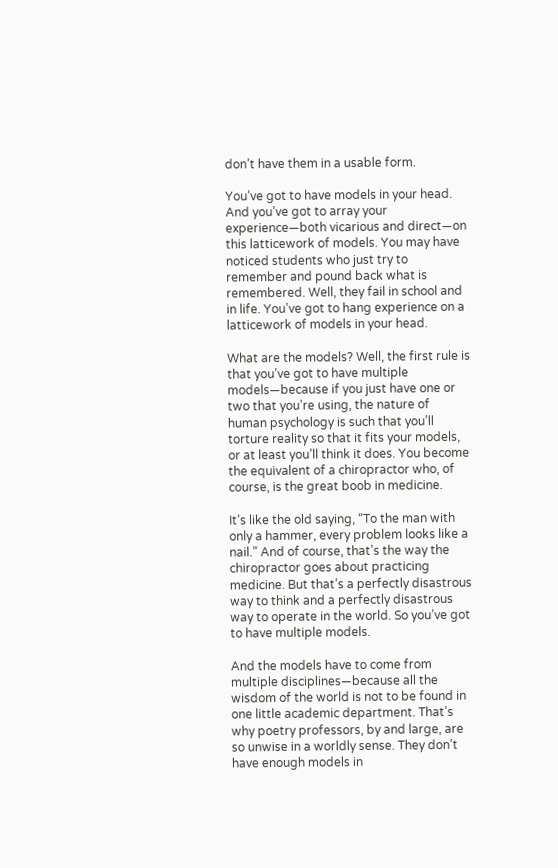don’t have them in a usable form.

You’ve got to have models in your head. And you’ve got to array your experience—both vicarious and direct—on this latticework of models. You may have noticed students who just try to remember and pound back what is remembered. Well, they fail in school and in life. You’ve got to hang experience on a latticework of models in your head.

What are the models? Well, the first rule is that you’ve got to have multiple models—because if you just have one or two that you’re using, the nature of human psychology is such that you’ll torture reality so that it fits your models, or at least you’ll think it does. You become the equivalent of a chiropractor who, of course, is the great boob in medicine.

It’s like the old saying, “To the man with only a hammer, every problem looks like a nail.” And of course, that’s the way the chiropractor goes about practicing medicine. But that’s a perfectly disastrous way to think and a perfectly disastrous way to operate in the world. So you’ve got to have multiple models.

And the models have to come from multiple disciplines—because all the wisdom of the world is not to be found in one little academic department. That’s why poetry professors, by and large, are so unwise in a worldly sense. They don’t have enough models in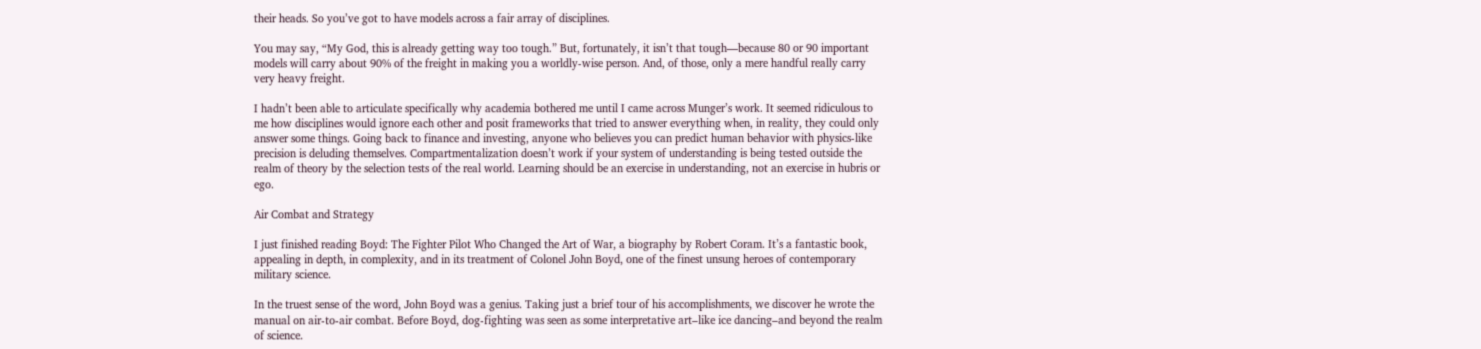their heads. So you’ve got to have models across a fair array of disciplines.

You may say, “My God, this is already getting way too tough.” But, fortunately, it isn’t that tough—because 80 or 90 important models will carry about 90% of the freight in making you a worldly-wise person. And, of those, only a mere handful really carry very heavy freight.

I hadn’t been able to articulate specifically why academia bothered me until I came across Munger’s work. It seemed ridiculous to me how disciplines would ignore each other and posit frameworks that tried to answer everything when, in reality, they could only answer some things. Going back to finance and investing, anyone who believes you can predict human behavior with physics-like precision is deluding themselves. Compartmentalization doesn’t work if your system of understanding is being tested outside the realm of theory by the selection tests of the real world. Learning should be an exercise in understanding, not an exercise in hubris or ego.

Air Combat and Strategy

I just finished reading Boyd: The Fighter Pilot Who Changed the Art of War, a biography by Robert Coram. It’s a fantastic book, appealing in depth, in complexity, and in its treatment of Colonel John Boyd, one of the finest unsung heroes of contemporary military science.

In the truest sense of the word, John Boyd was a genius. Taking just a brief tour of his accomplishments, we discover he wrote the manual on air-to-air combat. Before Boyd, dog-fighting was seen as some interpretative art–like ice dancing–and beyond the realm of science.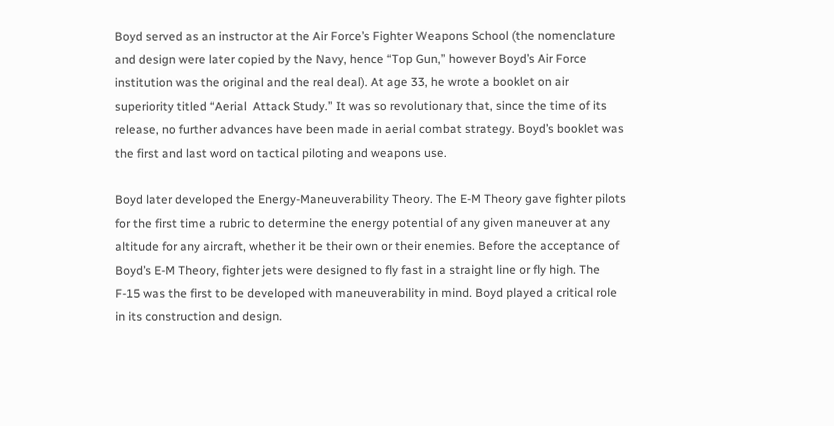Boyd served as an instructor at the Air Force’s Fighter Weapons School (the nomenclature and design were later copied by the Navy, hence “Top Gun,” however Boyd’s Air Force institution was the original and the real deal). At age 33, he wrote a booklet on air superiority titled “Aerial  Attack Study.” It was so revolutionary that, since the time of its release, no further advances have been made in aerial combat strategy. Boyd’s booklet was the first and last word on tactical piloting and weapons use.

Boyd later developed the Energy-Maneuverability Theory. The E-M Theory gave fighter pilots for the first time a rubric to determine the energy potential of any given maneuver at any altitude for any aircraft, whether it be their own or their enemies. Before the acceptance of Boyd’s E-M Theory, fighter jets were designed to fly fast in a straight line or fly high. The F-15 was the first to be developed with maneuverability in mind. Boyd played a critical role in its construction and design.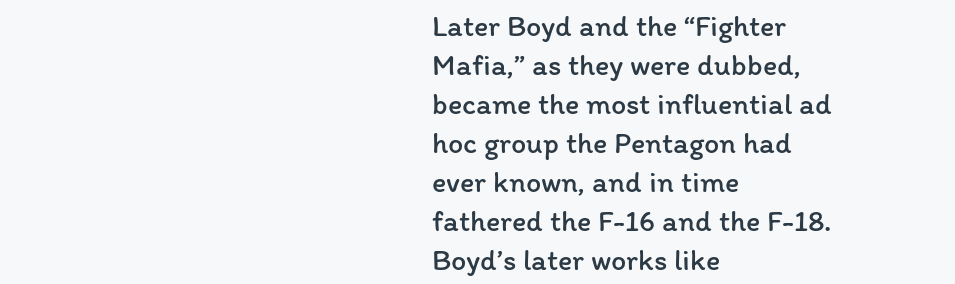Later Boyd and the “Fighter Mafia,” as they were dubbed, became the most influential ad hoc group the Pentagon had ever known, and in time fathered the F-16 and the F-18. Boyd’s later works like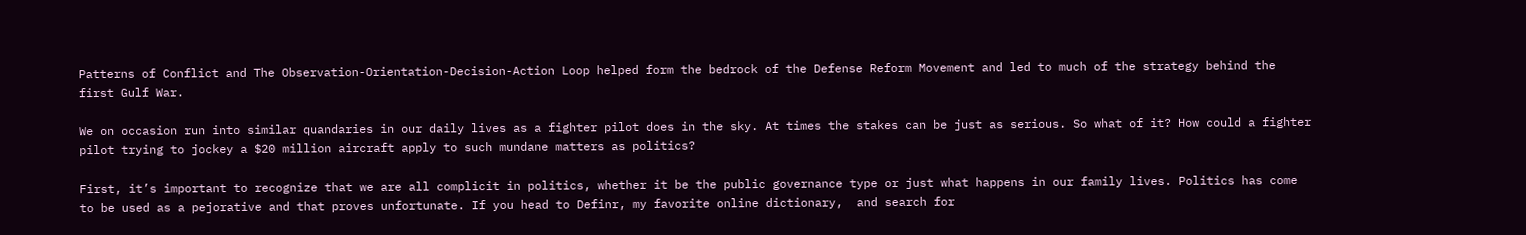Patterns of Conflict and The Observation-Orientation-Decision-Action Loop helped form the bedrock of the Defense Reform Movement and led to much of the strategy behind the first Gulf War.

We on occasion run into similar quandaries in our daily lives as a fighter pilot does in the sky. At times the stakes can be just as serious. So what of it? How could a fighter pilot trying to jockey a $20 million aircraft apply to such mundane matters as politics?

First, it’s important to recognize that we are all complicit in politics, whether it be the public governance type or just what happens in our family lives. Politics has come to be used as a pejorative and that proves unfortunate. If you head to Definr, my favorite online dictionary,  and search for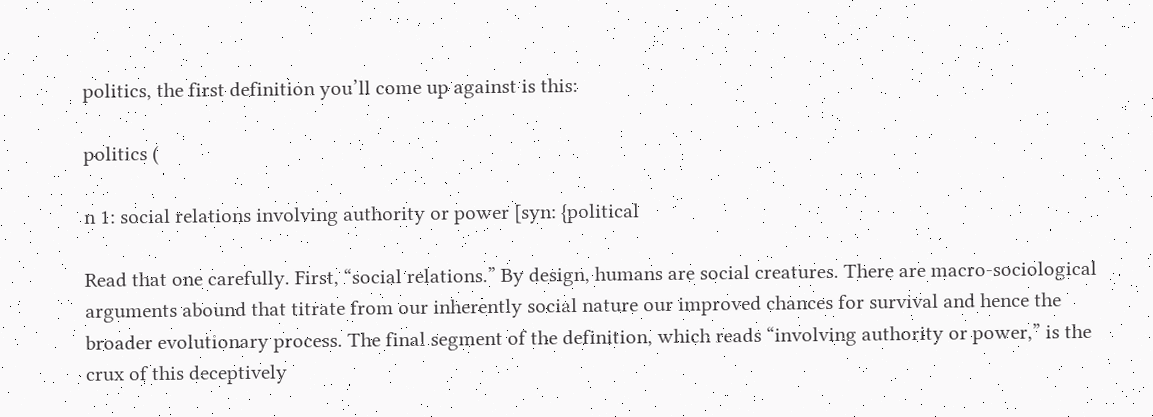politics, the first definition you’ll come up against is this:

politics (

n 1: social relations involving authority or power [syn: {political

Read that one carefully. First, “social relations.” By design, humans are social creatures. There are macro-sociological arguments abound that titrate from our inherently social nature our improved chances for survival and hence the broader evolutionary process. The final segment of the definition, which reads “involving authority or power,” is the crux of this deceptively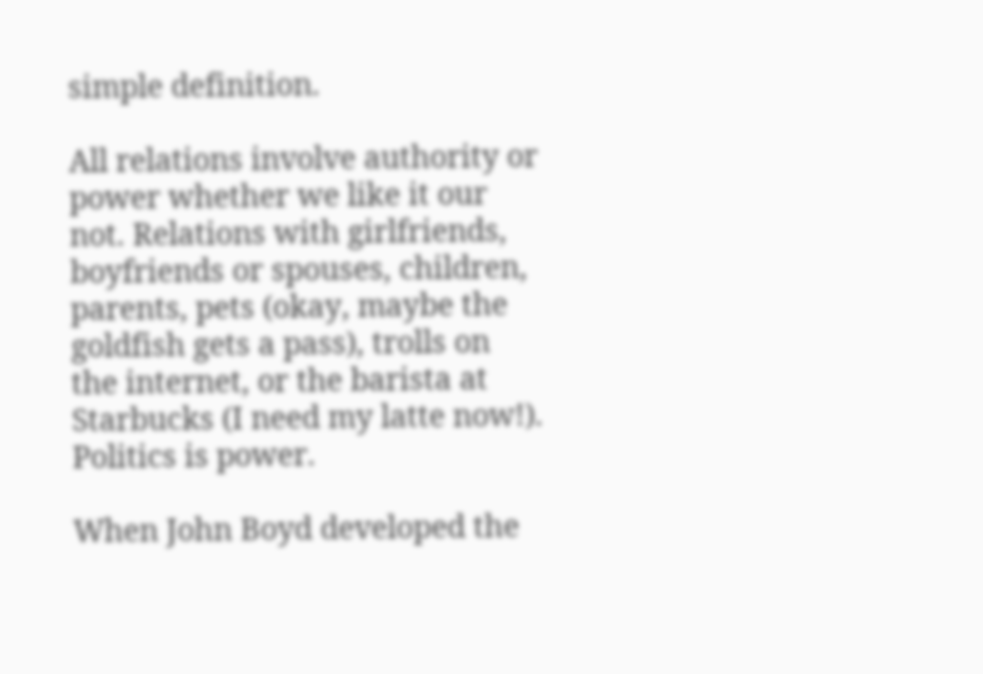simple definition.

All relations involve authority or power whether we like it our not. Relations with girlfriends, boyfriends or spouses, children, parents, pets (okay, maybe the goldfish gets a pass), trolls on the internet, or the barista at Starbucks (I need my latte now!). Politics is power.

When John Boyd developed the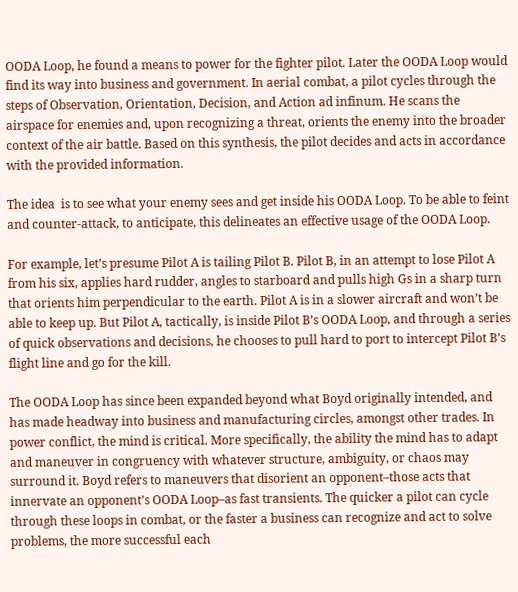OODA Loop, he found a means to power for the fighter pilot. Later the OODA Loop would find its way into business and government. In aerial combat, a pilot cycles through the steps of Observation, Orientation, Decision, and Action ad infinum. He scans the airspace for enemies and, upon recognizing a threat, orients the enemy into the broader context of the air battle. Based on this synthesis, the pilot decides and acts in accordance with the provided information.

The idea  is to see what your enemy sees and get inside his OODA Loop. To be able to feint and counter-attack, to anticipate, this delineates an effective usage of the OODA Loop.

For example, let’s presume Pilot A is tailing Pilot B. Pilot B, in an attempt to lose Pilot A from his six, applies hard rudder, angles to starboard and pulls high Gs in a sharp turn that orients him perpendicular to the earth. Pilot A is in a slower aircraft and won’t be able to keep up. But Pilot A, tactically, is inside Pilot B’s OODA Loop, and through a series of quick observations and decisions, he chooses to pull hard to port to intercept Pilot B’s flight line and go for the kill.

The OODA Loop has since been expanded beyond what Boyd originally intended, and has made headway into business and manufacturing circles, amongst other trades. In power conflict, the mind is critical. More specifically, the ability the mind has to adapt and maneuver in congruency with whatever structure, ambiguity, or chaos may surround it. Boyd refers to maneuvers that disorient an opponent–those acts that innervate an opponent’s OODA Loop–as fast transients. The quicker a pilot can cycle through these loops in combat, or the faster a business can recognize and act to solve problems, the more successful each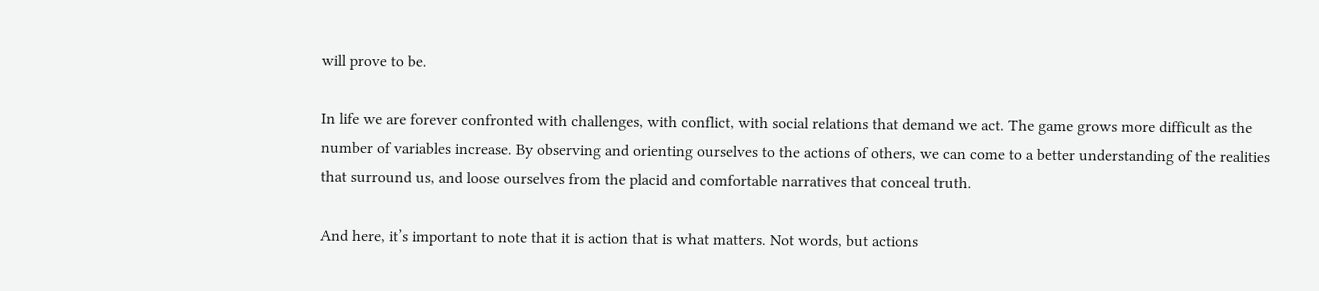will prove to be.

In life we are forever confronted with challenges, with conflict, with social relations that demand we act. The game grows more difficult as the number of variables increase. By observing and orienting ourselves to the actions of others, we can come to a better understanding of the realities that surround us, and loose ourselves from the placid and comfortable narratives that conceal truth.

And here, it’s important to note that it is action that is what matters. Not words, but actions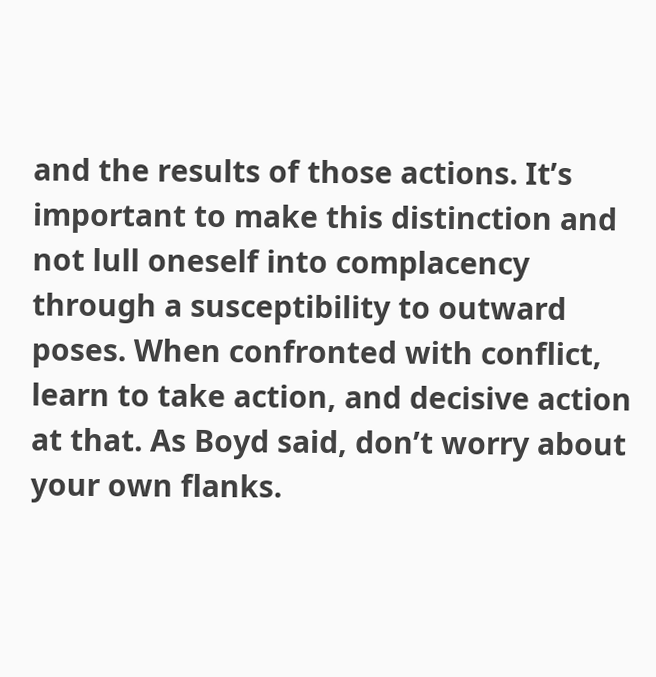and the results of those actions. It’s important to make this distinction and not lull oneself into complacency through a susceptibility to outward poses. When confronted with conflict, learn to take action, and decisive action at that. As Boyd said, don’t worry about your own flanks.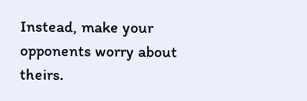Instead, make your opponents worry about theirs.